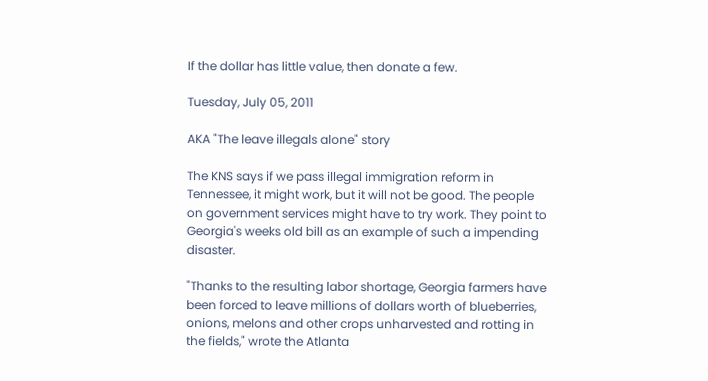If the dollar has little value, then donate a few.

Tuesday, July 05, 2011

AKA "The leave illegals alone" story

The KNS says if we pass illegal immigration reform in Tennessee, it might work, but it will not be good. The people on government services might have to try work. They point to Georgia's weeks old bill as an example of such a impending disaster.

"Thanks to the resulting labor shortage, Georgia farmers have been forced to leave millions of dollars worth of blueberries, onions, melons and other crops unharvested and rotting in the fields," wrote the Atlanta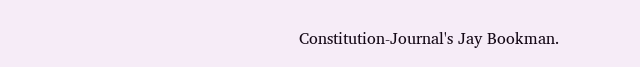Constitution-Journal's Jay Bookman.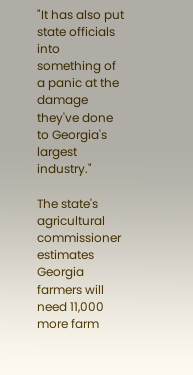"It has also put state officials into something of a panic at the damage they've done to Georgia's largest industry."

The state's agricultural commissioner estimates Georgia farmers will need 11,000 more farm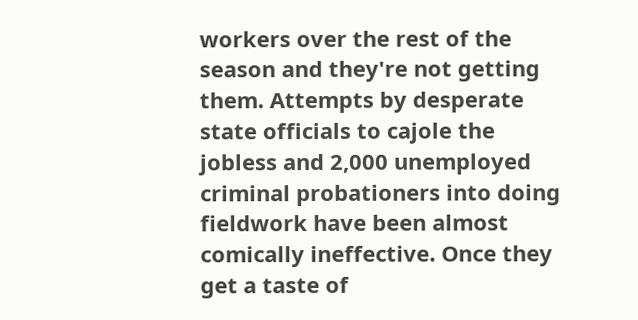workers over the rest of the season and they're not getting them. Attempts by desperate state officials to cajole the jobless and 2,000 unemployed criminal probationers into doing fieldwork have been almost comically ineffective. Once they get a taste of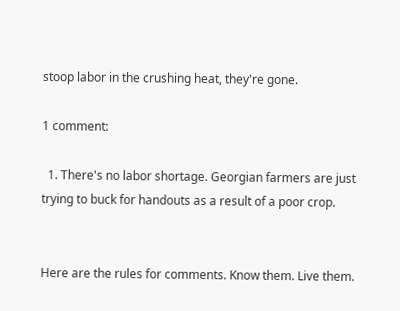stoop labor in the crushing heat, they're gone.

1 comment:

  1. There's no labor shortage. Georgian farmers are just trying to buck for handouts as a result of a poor crop.


Here are the rules for comments. Know them. Live them.